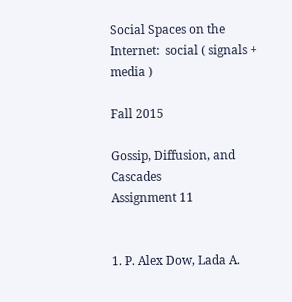Social Spaces on the Internet:  social ( signals + media )

Fall 2015

Gossip, Diffusion, and Cascades
Assignment 11


1. P. Alex Dow, Lada A.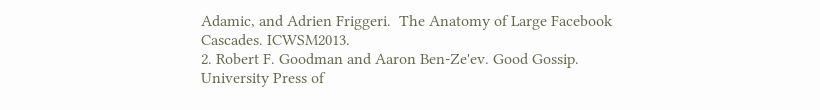Adamic, and Adrien Friggeri.  The Anatomy of Large Facebook Cascades. ICWSM2013.
2. Robert F. Goodman and Aaron Ben-Ze'ev. Good Gossip. University Press of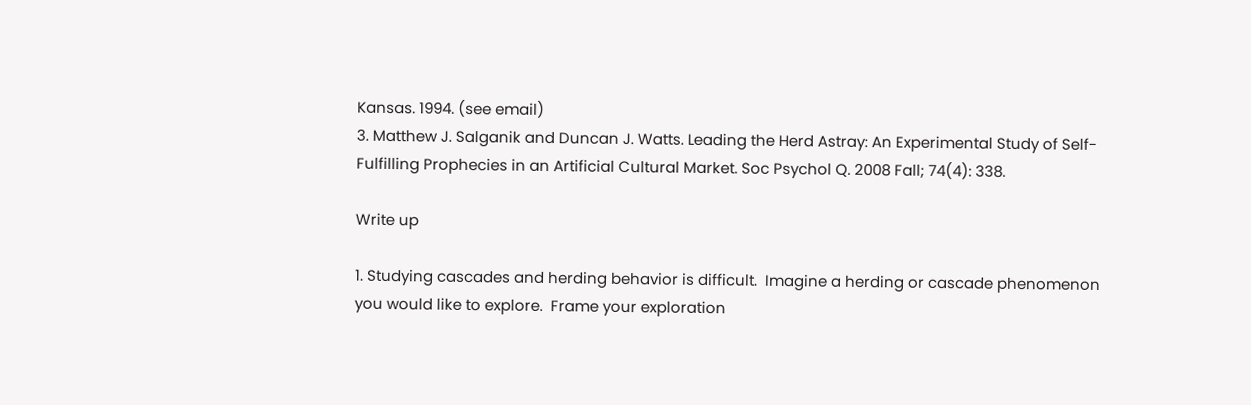Kansas. 1994. (see email)
3. Matthew J. Salganik and Duncan J. Watts. Leading the Herd Astray: An Experimental Study of Self-Fulfilling Prophecies in an Artificial Cultural Market. Soc Psychol Q. 2008 Fall; 74(4): 338.

Write up

1. Studying cascades and herding behavior is difficult.  Imagine a herding or cascade phenomenon you would like to explore.  Frame your exploration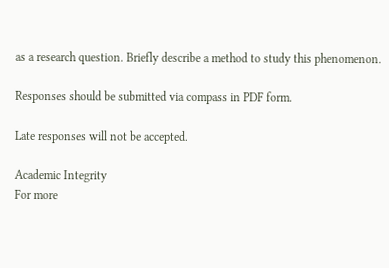as a research question. Briefly describe a method to study this phenomenon.

Responses should be submitted via compass in PDF form.

Late responses will not be accepted.

Academic Integrity
For more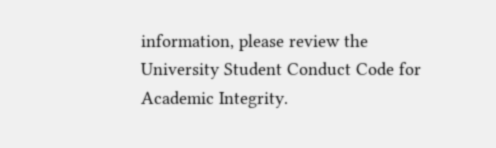information, please review the University Student Conduct Code for Academic Integrity.